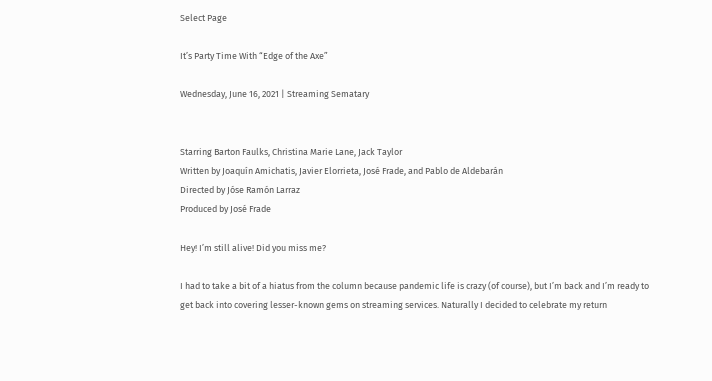Select Page

It’s Party Time With “Edge of the Axe”

Wednesday, June 16, 2021 | Streaming Sematary


Starring Barton Faulks, Christina Marie Lane, Jack Taylor
Written by Joaquín Amichatis, Javier Elorrieta, José Frade, and Pablo de Aldebarán
Directed by Jóse Ramón Larraz
Produced by José Frade

Hey! I’m still alive! Did you miss me?

I had to take a bit of a hiatus from the column because pandemic life is crazy (of course), but I’m back and I’m ready to get back into covering lesser-known gems on streaming services. Naturally I decided to celebrate my return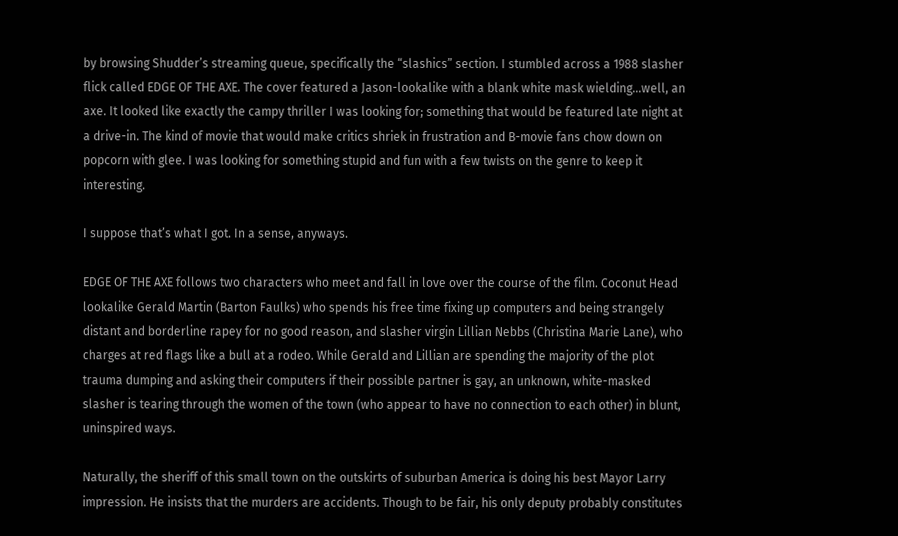by browsing Shudder’s streaming queue, specifically the “slashics” section. I stumbled across a 1988 slasher flick called EDGE OF THE AXE. The cover featured a Jason-lookalike with a blank white mask wielding…well, an axe. It looked like exactly the campy thriller I was looking for; something that would be featured late night at a drive-in. The kind of movie that would make critics shriek in frustration and B-movie fans chow down on popcorn with glee. I was looking for something stupid and fun with a few twists on the genre to keep it interesting.

I suppose that’s what I got. In a sense, anyways.

EDGE OF THE AXE follows two characters who meet and fall in love over the course of the film. Coconut Head lookalike Gerald Martin (Barton Faulks) who spends his free time fixing up computers and being strangely distant and borderline rapey for no good reason, and slasher virgin Lillian Nebbs (Christina Marie Lane), who charges at red flags like a bull at a rodeo. While Gerald and Lillian are spending the majority of the plot trauma dumping and asking their computers if their possible partner is gay, an unknown, white-masked slasher is tearing through the women of the town (who appear to have no connection to each other) in blunt, uninspired ways.

Naturally, the sheriff of this small town on the outskirts of suburban America is doing his best Mayor Larry impression. He insists that the murders are accidents. Though to be fair, his only deputy probably constitutes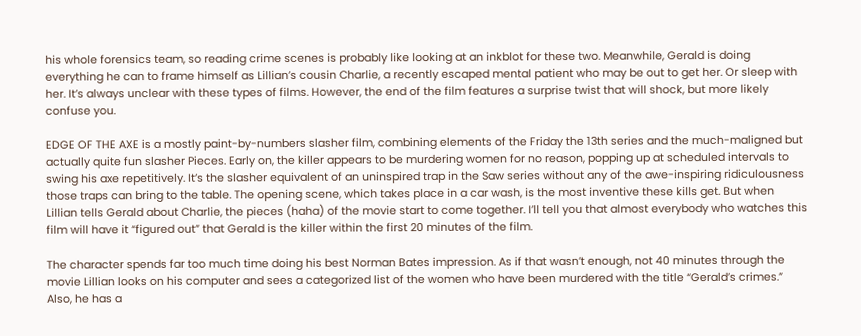his whole forensics team, so reading crime scenes is probably like looking at an inkblot for these two. Meanwhile, Gerald is doing everything he can to frame himself as Lillian’s cousin Charlie, a recently escaped mental patient who may be out to get her. Or sleep with her. It’s always unclear with these types of films. However, the end of the film features a surprise twist that will shock, but more likely confuse you.

EDGE OF THE AXE is a mostly paint-by-numbers slasher film, combining elements of the Friday the 13th series and the much-maligned but actually quite fun slasher Pieces. Early on, the killer appears to be murdering women for no reason, popping up at scheduled intervals to swing his axe repetitively. It’s the slasher equivalent of an uninspired trap in the Saw series without any of the awe-inspiring ridiculousness those traps can bring to the table. The opening scene, which takes place in a car wash, is the most inventive these kills get. But when Lillian tells Gerald about Charlie, the pieces (haha) of the movie start to come together. I’ll tell you that almost everybody who watches this film will have it “figured out” that Gerald is the killer within the first 20 minutes of the film.

The character spends far too much time doing his best Norman Bates impression. As if that wasn’t enough, not 40 minutes through the movie Lillian looks on his computer and sees a categorized list of the women who have been murdered with the title “Gerald’s crimes.” Also, he has a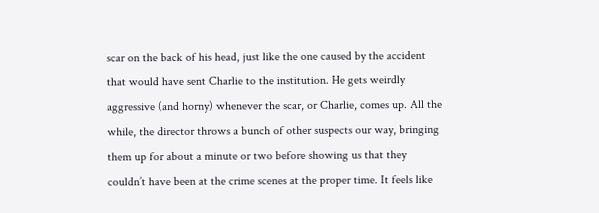scar on the back of his head, just like the one caused by the accident that would have sent Charlie to the institution. He gets weirdly aggressive (and horny) whenever the scar, or Charlie, comes up. All the while, the director throws a bunch of other suspects our way, bringing them up for about a minute or two before showing us that they couldn’t have been at the crime scenes at the proper time. It feels like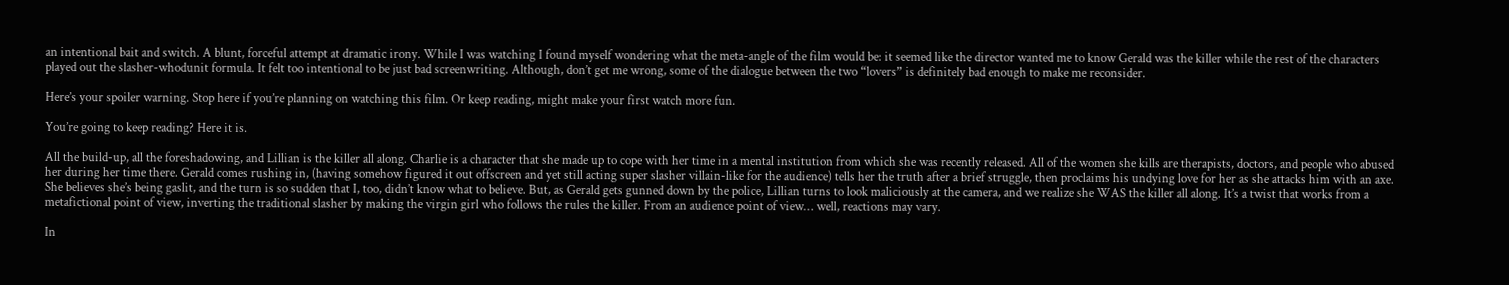an intentional bait and switch. A blunt, forceful attempt at dramatic irony. While I was watching I found myself wondering what the meta-angle of the film would be: it seemed like the director wanted me to know Gerald was the killer while the rest of the characters played out the slasher-whodunit formula. It felt too intentional to be just bad screenwriting. Although, don’t get me wrong, some of the dialogue between the two “lovers” is definitely bad enough to make me reconsider.

Here’s your spoiler warning. Stop here if you’re planning on watching this film. Or keep reading, might make your first watch more fun.

You’re going to keep reading? Here it is.

All the build-up, all the foreshadowing, and Lillian is the killer all along. Charlie is a character that she made up to cope with her time in a mental institution from which she was recently released. All of the women she kills are therapists, doctors, and people who abused her during her time there. Gerald comes rushing in, (having somehow figured it out offscreen and yet still acting super slasher villain-like for the audience) tells her the truth after a brief struggle, then proclaims his undying love for her as she attacks him with an axe. She believes she’s being gaslit, and the turn is so sudden that I, too, didn’t know what to believe. But, as Gerald gets gunned down by the police, Lillian turns to look maliciously at the camera, and we realize she WAS the killer all along. It’s a twist that works from a metafictional point of view, inverting the traditional slasher by making the virgin girl who follows the rules the killer. From an audience point of view… well, reactions may vary.

In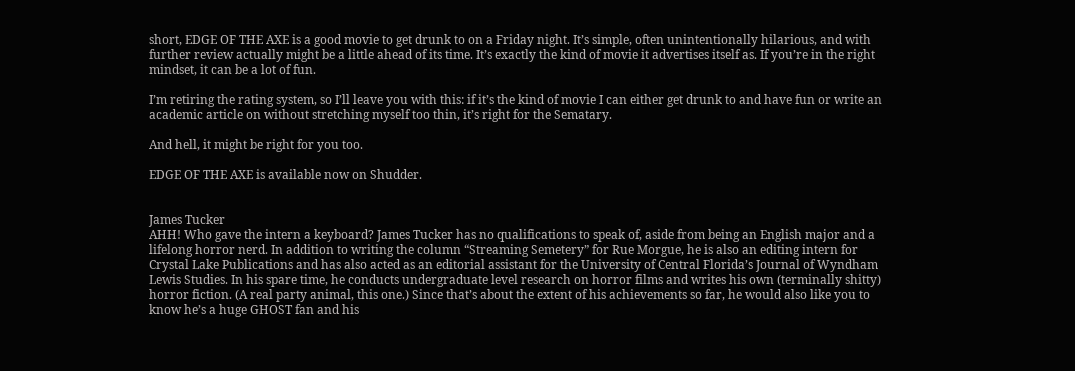short, EDGE OF THE AXE is a good movie to get drunk to on a Friday night. It’s simple, often unintentionally hilarious, and with further review actually might be a little ahead of its time. It’s exactly the kind of movie it advertises itself as. If you’re in the right mindset, it can be a lot of fun.

I’m retiring the rating system, so I’ll leave you with this: if it’s the kind of movie I can either get drunk to and have fun or write an academic article on without stretching myself too thin, it’s right for the Sematary.

And hell, it might be right for you too.

EDGE OF THE AXE is available now on Shudder.


James Tucker
AHH! Who gave the intern a keyboard? James Tucker has no qualifications to speak of, aside from being an English major and a lifelong horror nerd. In addition to writing the column “Streaming Semetery” for Rue Morgue, he is also an editing intern for Crystal Lake Publications and has also acted as an editorial assistant for the University of Central Florida’s Journal of Wyndham Lewis Studies. In his spare time, he conducts undergraduate level research on horror films and writes his own (terminally shitty) horror fiction. (A real party animal, this one.) Since that’s about the extent of his achievements so far, he would also like you to know he’s a huge GHOST fan and his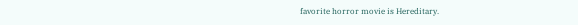favorite horror movie is Hereditary.